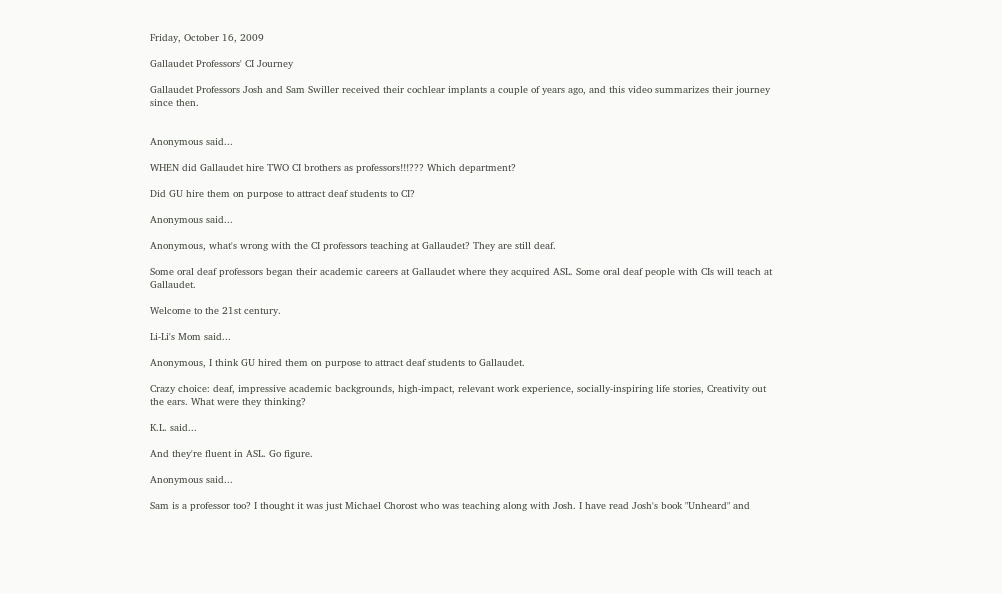Friday, October 16, 2009

Gallaudet Professors' CI Journey

Gallaudet Professors Josh and Sam Swiller received their cochlear implants a couple of years ago, and this video summarizes their journey since then.


Anonymous said...

WHEN did Gallaudet hire TWO CI brothers as professors!!!??? Which department?

Did GU hire them on purpose to attract deaf students to CI?

Anonymous said...

Anonymous, what's wrong with the CI professors teaching at Gallaudet? They are still deaf.

Some oral deaf professors began their academic careers at Gallaudet where they acquired ASL. Some oral deaf people with CIs will teach at Gallaudet.

Welcome to the 21st century.

Li-Li's Mom said...

Anonymous, I think GU hired them on purpose to attract deaf students to Gallaudet.

Crazy choice: deaf, impressive academic backgrounds, high-impact, relevant work experience, socially-inspiring life stories, Creativity out the ears. What were they thinking?

K.L. said...

And they're fluent in ASL. Go figure.

Anonymous said...

Sam is a professor too? I thought it was just Michael Chorost who was teaching along with Josh. I have read Josh's book "Unheard" and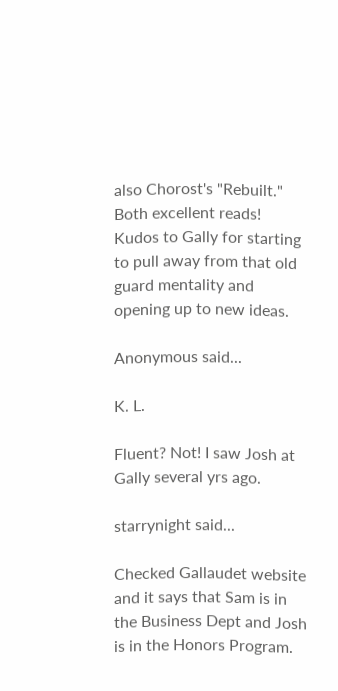also Chorost's "Rebuilt." Both excellent reads!
Kudos to Gally for starting to pull away from that old guard mentality and opening up to new ideas.

Anonymous said...

K. L.

Fluent? Not! I saw Josh at Gally several yrs ago.

starrynight said...

Checked Gallaudet website and it says that Sam is in the Business Dept and Josh is in the Honors Program.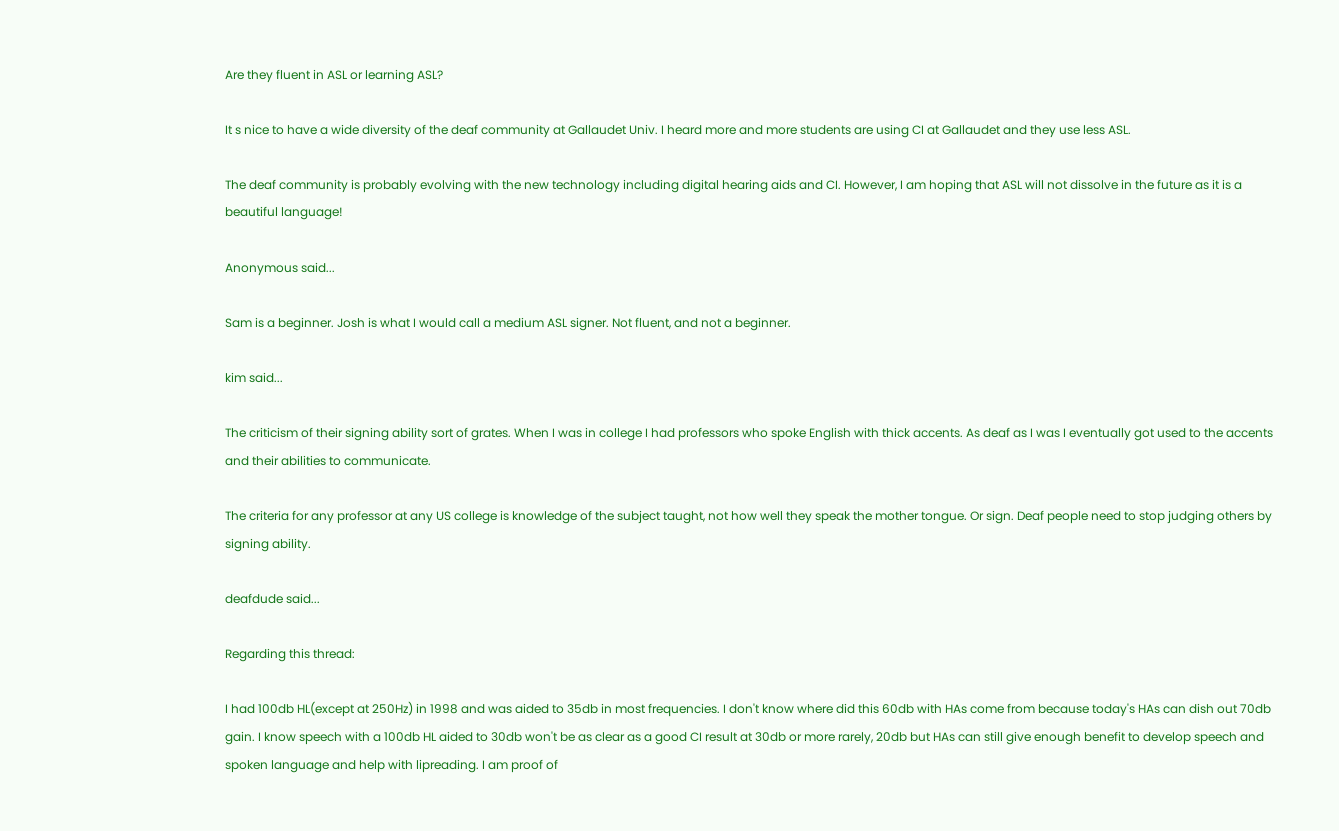Are they fluent in ASL or learning ASL?

It s nice to have a wide diversity of the deaf community at Gallaudet Univ. I heard more and more students are using CI at Gallaudet and they use less ASL.

The deaf community is probably evolving with the new technology including digital hearing aids and CI. However, I am hoping that ASL will not dissolve in the future as it is a beautiful language!

Anonymous said...

Sam is a beginner. Josh is what I would call a medium ASL signer. Not fluent, and not a beginner.

kim said...

The criticism of their signing ability sort of grates. When I was in college I had professors who spoke English with thick accents. As deaf as I was I eventually got used to the accents and their abilities to communicate.

The criteria for any professor at any US college is knowledge of the subject taught, not how well they speak the mother tongue. Or sign. Deaf people need to stop judging others by signing ability.

deafdude said...

Regarding this thread:

I had 100db HL(except at 250Hz) in 1998 and was aided to 35db in most frequencies. I don't know where did this 60db with HAs come from because today's HAs can dish out 70db gain. I know speech with a 100db HL aided to 30db won't be as clear as a good CI result at 30db or more rarely, 20db but HAs can still give enough benefit to develop speech and spoken language and help with lipreading. I am proof of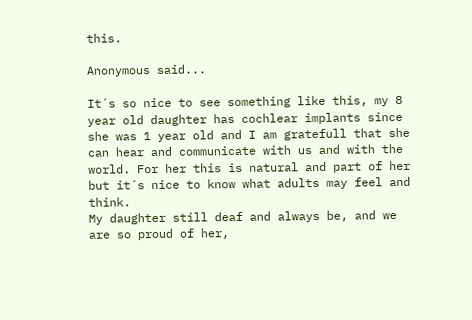this.

Anonymous said...

It´s so nice to see something like this, my 8 year old daughter has cochlear implants since she was 1 year old and I am gratefull that she can hear and communicate with us and with the world. For her this is natural and part of her but it´s nice to know what adults may feel and think.
My daughter still deaf and always be, and we are so proud of her,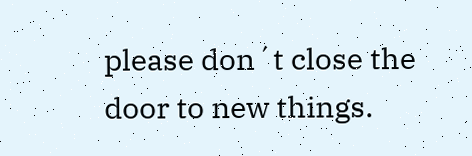please don´t close the door to new things.